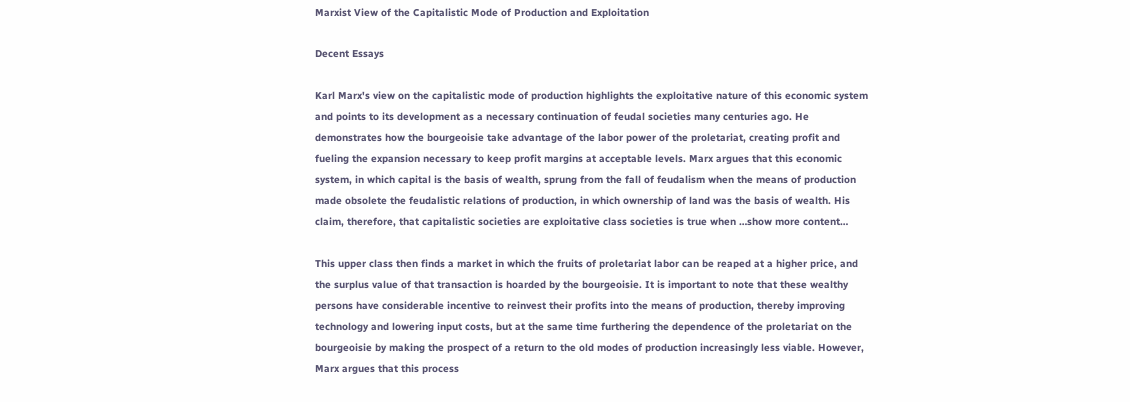Marxist View of the Capitalistic Mode of Production and Exploitation

Decent Essays

Karl Marx's view on the capitalistic mode of production highlights the exploitative nature of this economic system and points to its development as a necessary continuation of feudal societies many centuries ago. He demonstrates how the bourgeoisie take advantage of the labor power of the proletariat, creating profit and fueling the expansion necessary to keep profit margins at acceptable levels. Marx argues that this economic system, in which capital is the basis of wealth, sprung from the fall of feudalism when the means of production made obsolete the feudalistic relations of production, in which ownership of land was the basis of wealth. His claim, therefore, that capitalistic societies are exploitative class societies is true when …show more content…

This upper class then finds a market in which the fruits of proletariat labor can be reaped at a higher price, and the surplus value of that transaction is hoarded by the bourgeoisie. It is important to note that these wealthy persons have considerable incentive to reinvest their profits into the means of production, thereby improving technology and lowering input costs, but at the same time furthering the dependence of the proletariat on the bourgeoisie by making the prospect of a return to the old modes of production increasingly less viable. However, Marx argues that this process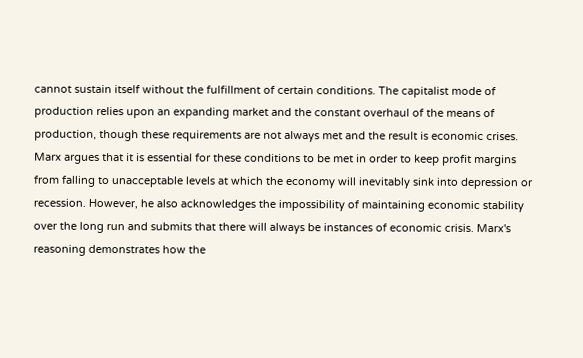cannot sustain itself without the fulfillment of certain conditions. The capitalist mode of production relies upon an expanding market and the constant overhaul of the means of production, though these requirements are not always met and the result is economic crises. Marx argues that it is essential for these conditions to be met in order to keep profit margins from falling to unacceptable levels at which the economy will inevitably sink into depression or recession. However, he also acknowledges the impossibility of maintaining economic stability over the long run and submits that there will always be instances of economic crisis. Marx's reasoning demonstrates how the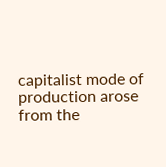capitalist mode of production arose from the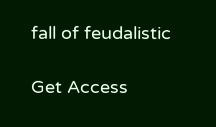fall of feudalistic

Get Access